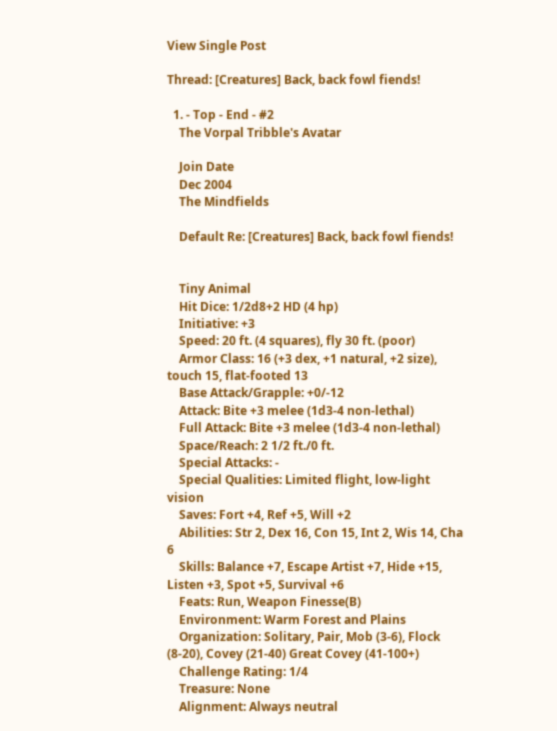View Single Post

Thread: [Creatures] Back, back fowl fiends!

  1. - Top - End - #2
    The Vorpal Tribble's Avatar

    Join Date
    Dec 2004
    The Mindfields

    Default Re: [Creatures] Back, back fowl fiends!


    Tiny Animal
    Hit Dice: 1/2d8+2 HD (4 hp)
    Initiative: +3
    Speed: 20 ft. (4 squares), fly 30 ft. (poor)
    Armor Class: 16 (+3 dex, +1 natural, +2 size), touch 15, flat-footed 13
    Base Attack/Grapple: +0/-12
    Attack: Bite +3 melee (1d3-4 non-lethal)
    Full Attack: Bite +3 melee (1d3-4 non-lethal)
    Space/Reach: 2 1/2 ft./0 ft.
    Special Attacks: -
    Special Qualities: Limited flight, low-light vision
    Saves: Fort +4, Ref +5, Will +2
    Abilities: Str 2, Dex 16, Con 15, Int 2, Wis 14, Cha 6
    Skills: Balance +7, Escape Artist +7, Hide +15, Listen +3, Spot +5, Survival +6
    Feats: Run, Weapon Finesse(B)
    Environment: Warm Forest and Plains
    Organization: Solitary, Pair, Mob (3-6), Flock (8-20), Covey (21-40) Great Covey (41-100+)
    Challenge Rating: 1/4
    Treasure: None
    Alignment: Always neutral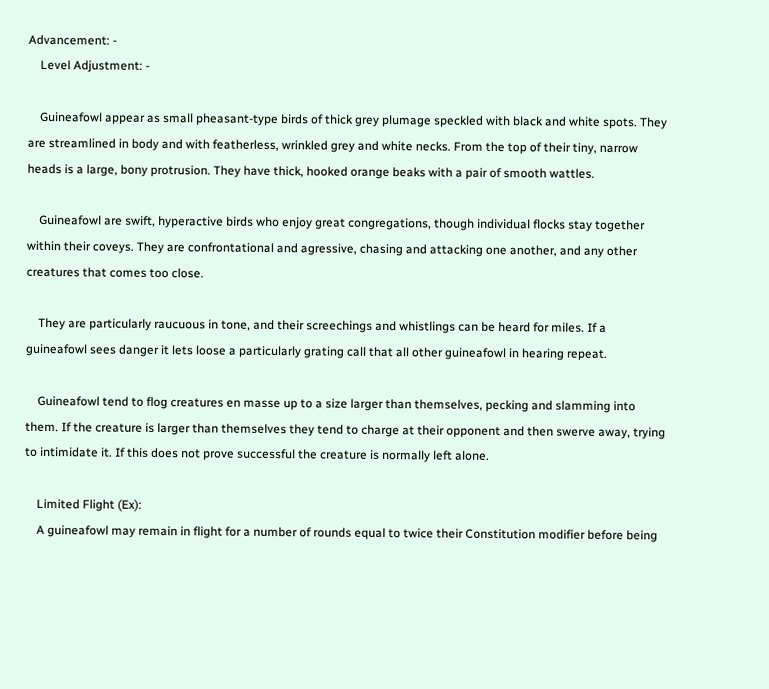Advancement: -
    Level Adjustment: -

    Guineafowl appear as small pheasant-type birds of thick grey plumage speckled with black and white spots. They are streamlined in body and with featherless, wrinkled grey and white necks. From the top of their tiny, narrow heads is a large, bony protrusion. They have thick, hooked orange beaks with a pair of smooth wattles.

    Guineafowl are swift, hyperactive birds who enjoy great congregations, though individual flocks stay together within their coveys. They are confrontational and agressive, chasing and attacking one another, and any other creatures that comes too close.

    They are particularly raucuous in tone, and their screechings and whistlings can be heard for miles. If a guineafowl sees danger it lets loose a particularly grating call that all other guineafowl in hearing repeat.

    Guineafowl tend to flog creatures en masse up to a size larger than themselves, pecking and slamming into them. If the creature is larger than themselves they tend to charge at their opponent and then swerve away, trying to intimidate it. If this does not prove successful the creature is normally left alone.

    Limited Flight (Ex):
    A guineafowl may remain in flight for a number of rounds equal to twice their Constitution modifier before being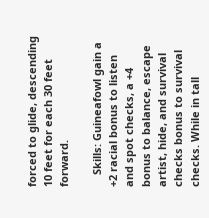forced to glide, descending 10 feet for each 30 feet forward.

    Skills: Guineafowl gain a +2 racial bonus to listen and spot checks, a +4 bonus to balance, escape artist, hide, and survival checks bonus to survival checks. While in tall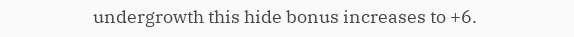undergrowth this hide bonus increases to +6.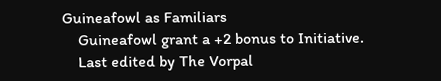Guineafowl as Familiars
    Guineafowl grant a +2 bonus to Initiative.
    Last edited by The Vorpal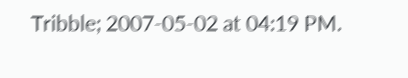Tribble; 2007-05-02 at 04:19 PM.